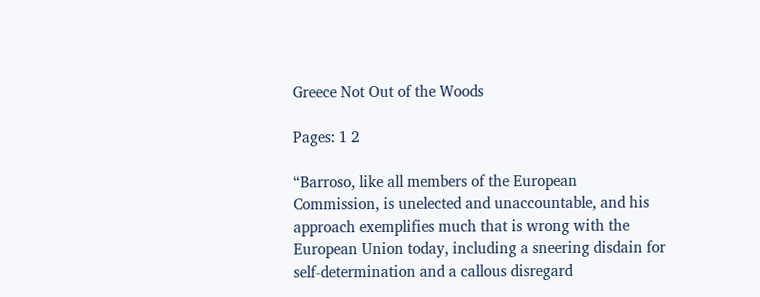Greece Not Out of the Woods

Pages: 1 2

“Barroso, like all members of the European Commission, is unelected and unaccountable, and his approach exemplifies much that is wrong with the European Union today, including a sneering disdain for self-determination and a callous disregard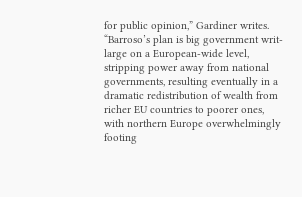for public opinion,” Gardiner writes. “Barroso’s plan is big government writ-large on a European-wide level, stripping power away from national governments, resulting eventually in a dramatic redistribution of wealth from richer EU countries to poorer ones, with northern Europe overwhelmingly footing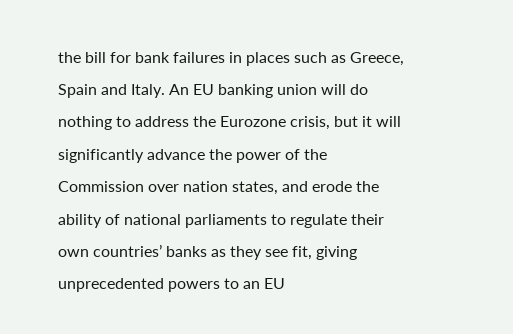the bill for bank failures in places such as Greece, Spain and Italy. An EU banking union will do nothing to address the Eurozone crisis, but it will significantly advance the power of the Commission over nation states, and erode the ability of national parliaments to regulate their own countries’ banks as they see fit, giving unprecedented powers to an EU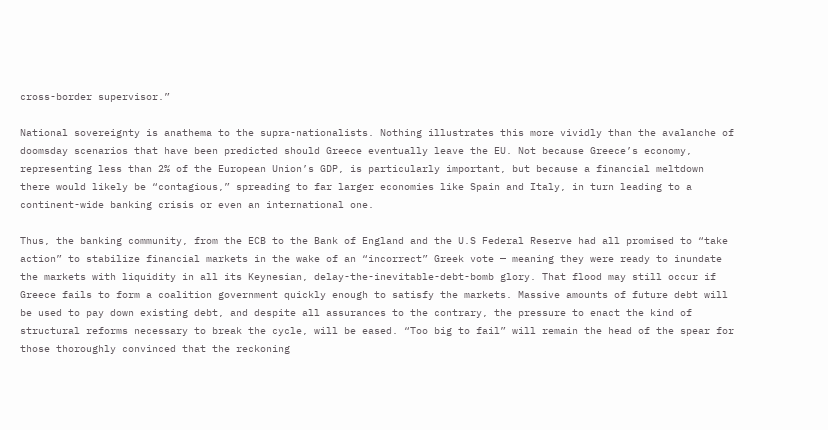cross-border supervisor.”

National sovereignty is anathema to the supra-nationalists. Nothing illustrates this more vividly than the avalanche of doomsday scenarios that have been predicted should Greece eventually leave the EU. Not because Greece’s economy, representing less than 2% of the European Union’s GDP, is particularly important, but because a financial meltdown there would likely be “contagious,” spreading to far larger economies like Spain and Italy, in turn leading to a continent-wide banking crisis or even an international one.

Thus, the banking community, from the ECB to the Bank of England and the U.S Federal Reserve had all promised to “take action” to stabilize financial markets in the wake of an “incorrect” Greek vote — meaning they were ready to inundate the markets with liquidity in all its Keynesian, delay-the-inevitable-debt-bomb glory. That flood may still occur if Greece fails to form a coalition government quickly enough to satisfy the markets. Massive amounts of future debt will be used to pay down existing debt, and despite all assurances to the contrary, the pressure to enact the kind of structural reforms necessary to break the cycle, will be eased. “Too big to fail” will remain the head of the spear for those thoroughly convinced that the reckoning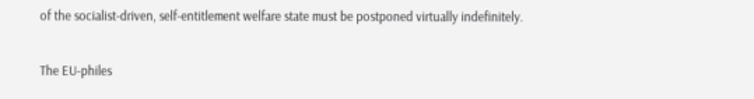of the socialist-driven, self-entitlement welfare state must be postponed virtually indefinitely.

The EU-philes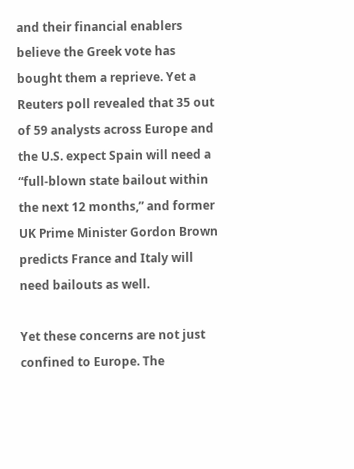and their financial enablers believe the Greek vote has bought them a reprieve. Yet a Reuters poll revealed that 35 out of 59 analysts across Europe and the U.S. expect Spain will need a “full-blown state bailout within the next 12 months,” and former UK Prime Minister Gordon Brown predicts France and Italy will need bailouts as well.

Yet these concerns are not just confined to Europe. The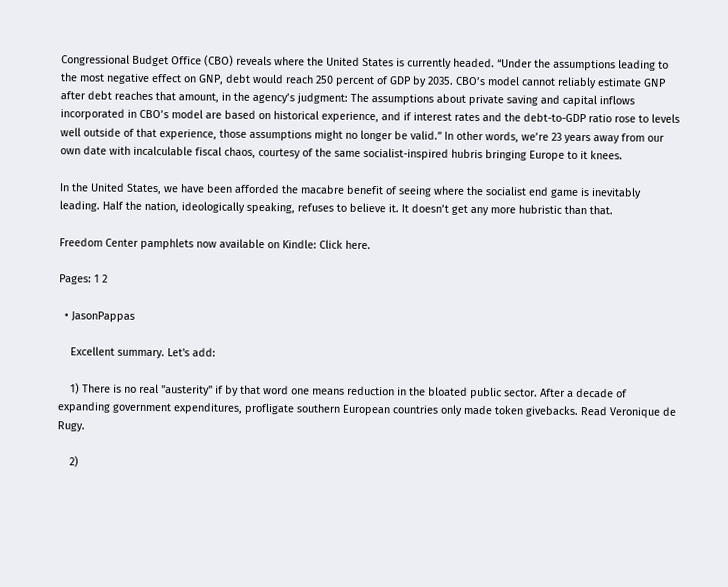Congressional Budget Office (CBO) reveals where the United States is currently headed. “Under the assumptions leading to the most negative effect on GNP, debt would reach 250 percent of GDP by 2035. CBO’s model cannot reliably estimate GNP after debt reaches that amount, in the agency’s judgment: The assumptions about private saving and capital inflows incorporated in CBO’s model are based on historical experience, and if interest rates and the debt-to-GDP ratio rose to levels well outside of that experience, those assumptions might no longer be valid.” In other words, we’re 23 years away from our own date with incalculable fiscal chaos, courtesy of the same socialist-inspired hubris bringing Europe to it knees.

In the United States, we have been afforded the macabre benefit of seeing where the socialist end game is inevitably leading. Half the nation, ideologically speaking, refuses to believe it. It doesn’t get any more hubristic than that.

Freedom Center pamphlets now available on Kindle: Click here.

Pages: 1 2

  • JasonPappas

    Excellent summary. Let's add:

    1) There is no real "austerity" if by that word one means reduction in the bloated public sector. After a decade of expanding government expenditures, profligate southern European countries only made token givebacks. Read Veronique de Rugy.

    2)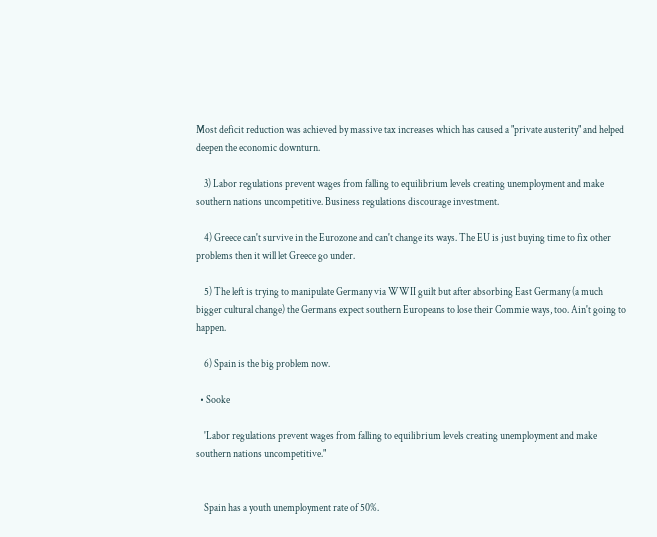Most deficit reduction was achieved by massive tax increases which has caused a "private austerity" and helped deepen the economic downturn.

    3) Labor regulations prevent wages from falling to equilibrium levels creating unemployment and make southern nations uncompetitive. Business regulations discourage investment.

    4) Greece can't survive in the Eurozone and can't change its ways. The EU is just buying time to fix other problems then it will let Greece go under.

    5) The left is trying to manipulate Germany via WWII guilt but after absorbing East Germany (a much bigger cultural change) the Germans expect southern Europeans to lose their Commie ways, too. Ain't going to happen.

    6) Spain is the big problem now.

  • Sooke

    'Labor regulations prevent wages from falling to equilibrium levels creating unemployment and make southern nations uncompetitive."


    Spain has a youth unemployment rate of 50%.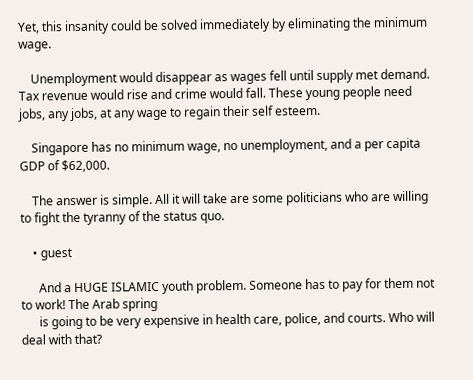Yet, this insanity could be solved immediately by eliminating the minimum wage.

    Unemployment would disappear as wages fell until supply met demand. Tax revenue would rise and crime would fall. These young people need jobs, any jobs, at any wage to regain their self esteem.

    Singapore has no minimum wage, no unemployment, and a per capita GDP of $62,000.

    The answer is simple. All it will take are some politicians who are willing to fight the tyranny of the status quo.

    • guest

      And a HUGE ISLAMIC youth problem. Someone has to pay for them not to work! The Arab spring
      is going to be very expensive in health care, police, and courts. Who will deal with that?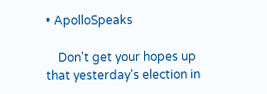• ApolloSpeaks

    Don't get your hopes up that yesterday's election in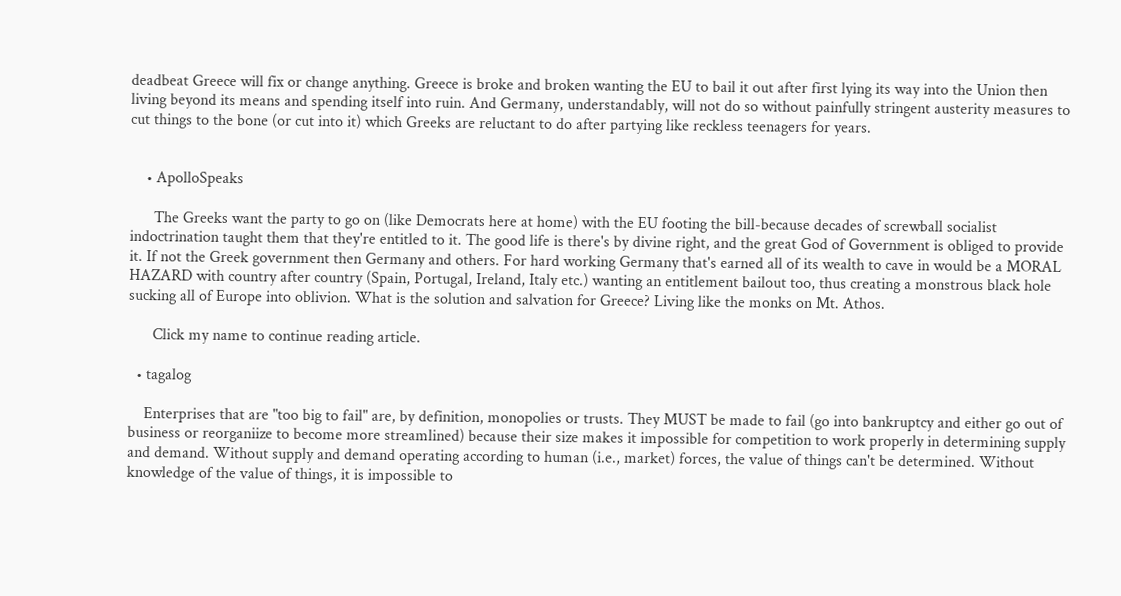deadbeat Greece will fix or change anything. Greece is broke and broken wanting the EU to bail it out after first lying its way into the Union then living beyond its means and spending itself into ruin. And Germany, understandably, will not do so without painfully stringent austerity measures to cut things to the bone (or cut into it) which Greeks are reluctant to do after partying like reckless teenagers for years.


    • ApolloSpeaks

      The Greeks want the party to go on (like Democrats here at home) with the EU footing the bill-because decades of screwball socialist indoctrination taught them that they're entitled to it. The good life is there's by divine right, and the great God of Government is obliged to provide it. If not the Greek government then Germany and others. For hard working Germany that's earned all of its wealth to cave in would be a MORAL HAZARD with country after country (Spain, Portugal, Ireland, Italy etc.) wanting an entitlement bailout too, thus creating a monstrous black hole sucking all of Europe into oblivion. What is the solution and salvation for Greece? Living like the monks on Mt. Athos.

      Click my name to continue reading article.

  • tagalog

    Enterprises that are "too big to fail" are, by definition, monopolies or trusts. They MUST be made to fail (go into bankruptcy and either go out of business or reorganiize to become more streamlined) because their size makes it impossible for competition to work properly in determining supply and demand. Without supply and demand operating according to human (i.e., market) forces, the value of things can't be determined. Without knowledge of the value of things, it is impossible to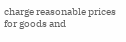charge reasonable prices for goods and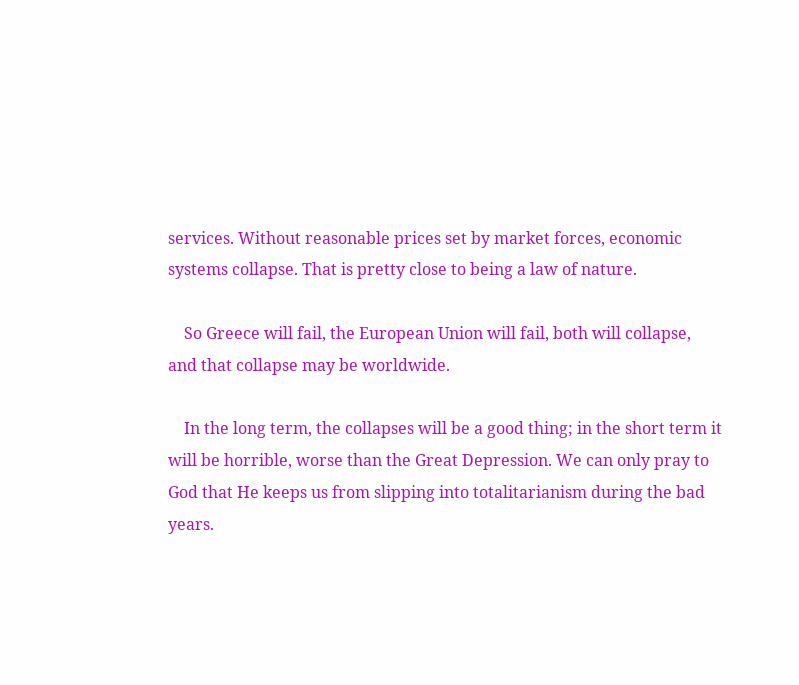services. Without reasonable prices set by market forces, economic systems collapse. That is pretty close to being a law of nature.

    So Greece will fail, the European Union will fail, both will collapse, and that collapse may be worldwide.

    In the long term, the collapses will be a good thing; in the short term it will be horrible, worse than the Great Depression. We can only pray to God that He keeps us from slipping into totalitarianism during the bad years.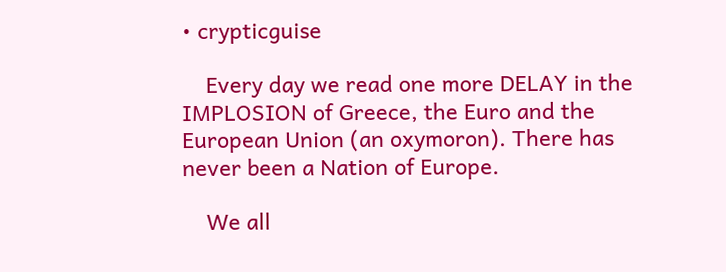• crypticguise

    Every day we read one more DELAY in the IMPLOSION of Greece, the Euro and the European Union (an oxymoron). There has never been a Nation of Europe.

    We all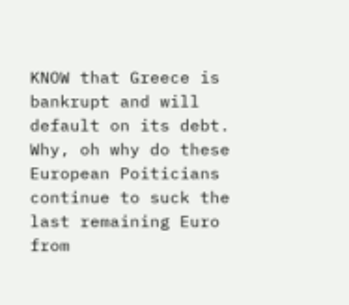KNOW that Greece is bankrupt and will default on its debt. Why, oh why do these European Poiticians continue to suck the last remaining Euro from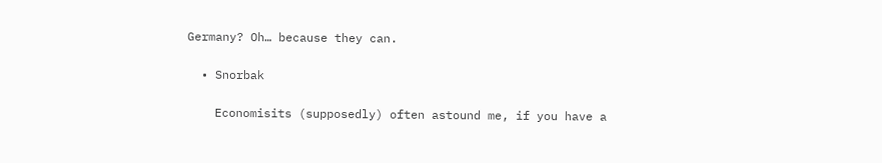Germany? Oh… because they can.

  • Snorbak

    Economisits (supposedly) often astound me, if you have a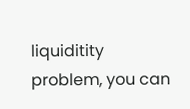liquiditity problem, you can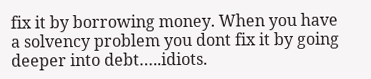fix it by borrowing money. When you have a solvency problem you dont fix it by going deeper into debt…..idiots.